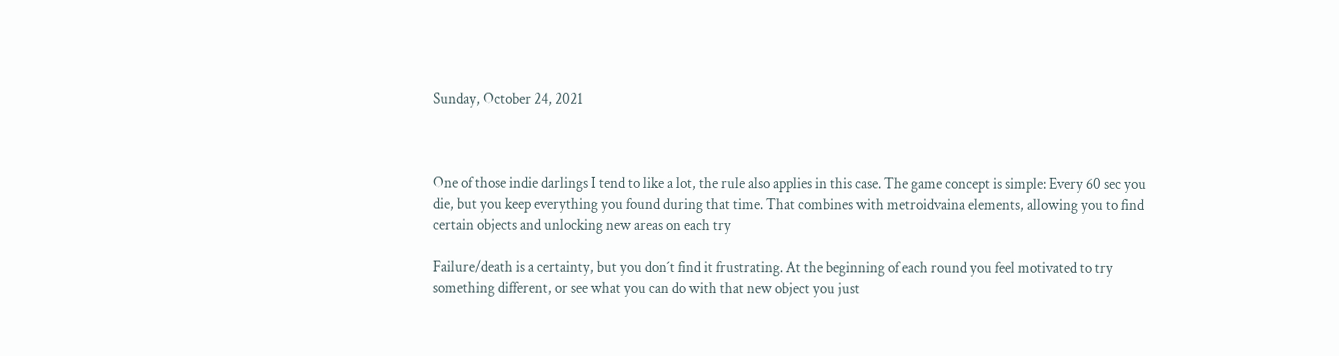Sunday, October 24, 2021



One of those indie darlings I tend to like a lot, the rule also applies in this case. The game concept is simple: Every 60 sec you die, but you keep everything you found during that time. That combines with metroidvaina elements, allowing you to find certain objects and unlocking new areas on each try

Failure/death is a certainty, but you don´t find it frustrating. At the beginning of each round you feel motivated to try something different, or see what you can do with that new object you just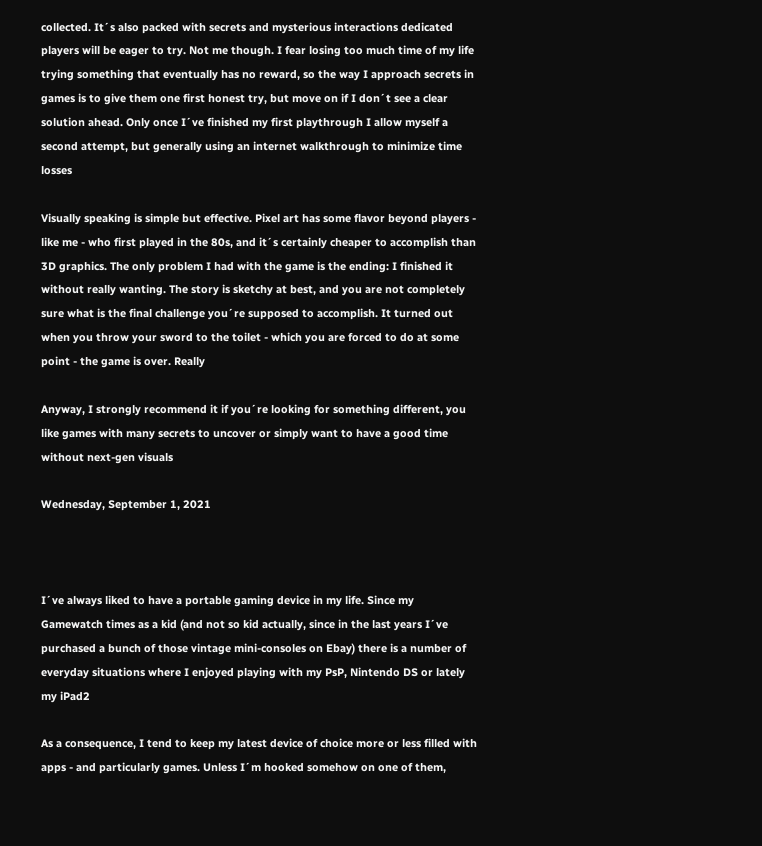collected. It´s also packed with secrets and mysterious interactions dedicated players will be eager to try. Not me though. I fear losing too much time of my life trying something that eventually has no reward, so the way I approach secrets in games is to give them one first honest try, but move on if I don´t see a clear solution ahead. Only once I´ve finished my first playthrough I allow myself a second attempt, but generally using an internet walkthrough to minimize time losses

Visually speaking is simple but effective. Pixel art has some flavor beyond players - like me - who first played in the 80s, and it´s certainly cheaper to accomplish than 3D graphics. The only problem I had with the game is the ending: I finished it without really wanting. The story is sketchy at best, and you are not completely sure what is the final challenge you´re supposed to accomplish. It turned out when you throw your sword to the toilet - which you are forced to do at some point - the game is over. Really

Anyway, I strongly recommend it if you´re looking for something different, you like games with many secrets to uncover or simply want to have a good time without next-gen visuals

Wednesday, September 1, 2021



I´ve always liked to have a portable gaming device in my life. Since my Gamewatch times as a kid (and not so kid actually, since in the last years I´ve purchased a bunch of those vintage mini-consoles on Ebay) there is a number of everyday situations where I enjoyed playing with my PsP, Nintendo DS or lately my iPad2

As a consequence, I tend to keep my latest device of choice more or less filled with apps - and particularly games. Unless I´m hooked somehow on one of them,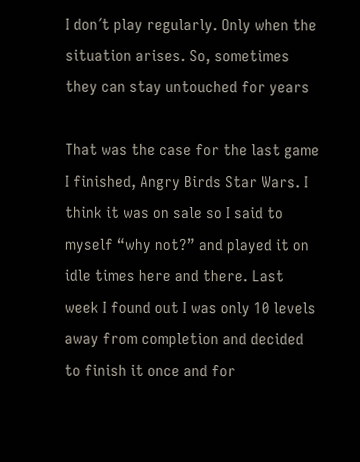I don´t play regularly. Only when the situation arises. So, sometimes they can stay untouched for years

That was the case for the last game I finished, Angry Birds Star Wars. I think it was on sale so I said to myself “why not?” and played it on idle times here and there. Last week I found out I was only 10 levels away from completion and decided to finish it once and for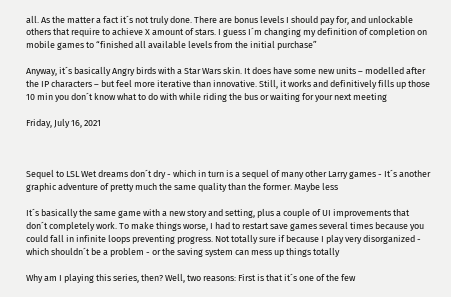all. As the matter a fact it´s not truly done. There are bonus levels I should pay for, and unlockable others that require to achieve X amount of stars. I guess I´m changing my definition of completion on mobile games to “finished all available levels from the initial purchase”

Anyway, it´s basically Angry birds with a Star Wars skin. It does have some new units – modelled after the IP characters – but feel more iterative than innovative. Still, it works and definitively fills up those 10 min you don´t know what to do with while riding the bus or waiting for your next meeting

Friday, July 16, 2021



Sequel to LSL Wet dreams don´t dry - which in turn is a sequel of many other Larry games - It´s another graphic adventure of pretty much the same quality than the former. Maybe less

It´s basically the same game with a new story and setting, plus a couple of UI improvements that don´t completely work. To make things worse, I had to restart save games several times because you could fall in infinite loops preventing progress. Not totally sure if because I play very disorganized - which shouldn´t be a problem - or the saving system can mess up things totally

Why am I playing this series, then? Well, two reasons: First is that it´s one of the few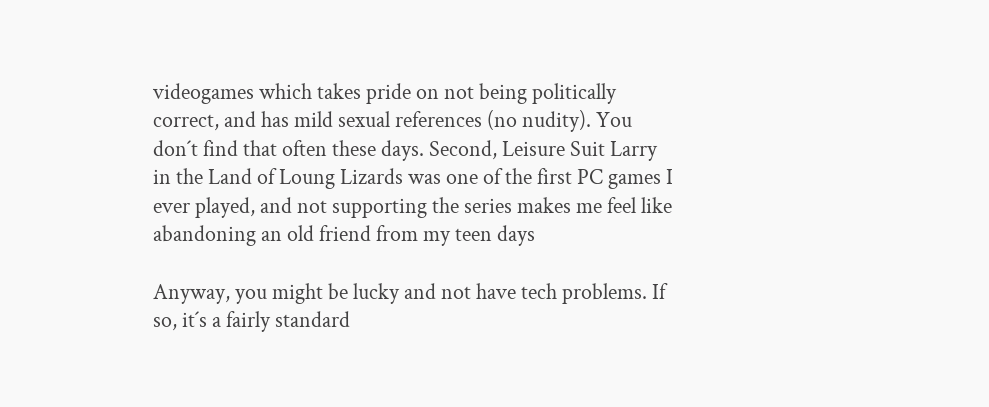videogames which takes pride on not being politically correct, and has mild sexual references (no nudity). You don´t find that often these days. Second, Leisure Suit Larry in the Land of Loung Lizards was one of the first PC games I ever played, and not supporting the series makes me feel like abandoning an old friend from my teen days

Anyway, you might be lucky and not have tech problems. If so, it´s a fairly standard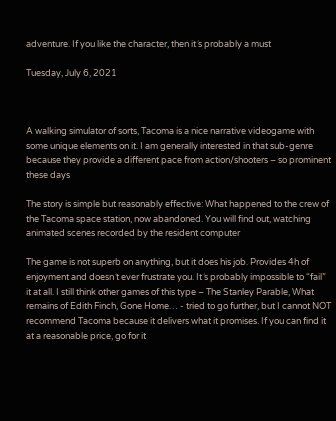adventure. If you like the character, then it´s probably a must

Tuesday, July 6, 2021



A walking simulator of sorts, Tacoma is a nice narrative videogame with some unique elements on it. I am generally interested in that sub-genre because they provide a different pace from action/shooters – so prominent these days

The story is simple but reasonably effective: What happened to the crew of the Tacoma space station, now abandoned. You will find out, watching animated scenes recorded by the resident computer

The game is not superb on anything, but it does his job. Provides 4h of enjoyment and doesn´t ever frustrate you. It´s probably impossible to “fail” it at all. I still think other games of this type – The Stanley Parable, What remains of Edith Finch, Gone Home… - tried to go further, but I cannot NOT recommend Tacoma because it delivers what it promises. If you can find it at a reasonable price, go for it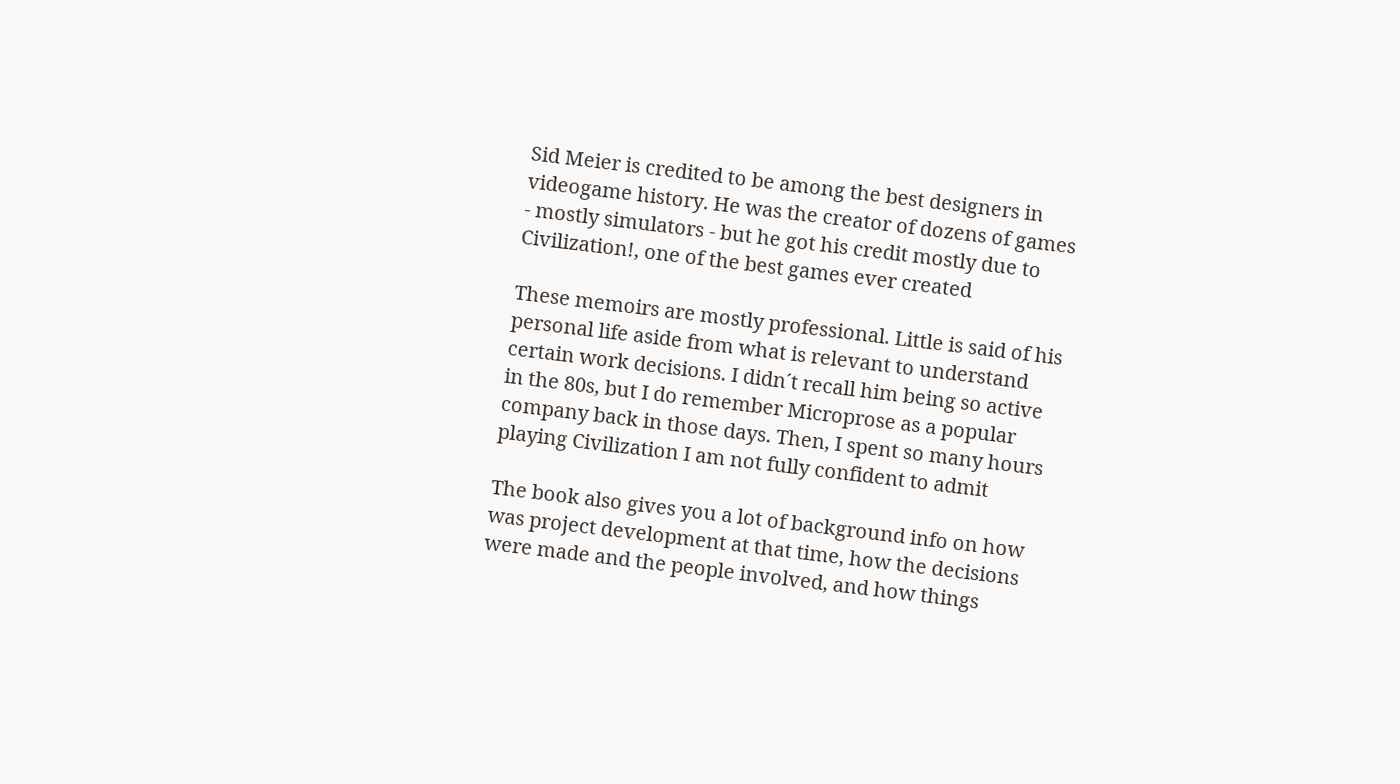Sid Meier is credited to be among the best designers in videogame history. He was the creator of dozens of games - mostly simulators - but he got his credit mostly due to Civilization!, one of the best games ever created

These memoirs are mostly professional. Little is said of his personal life aside from what is relevant to understand certain work decisions. I didn´t recall him being so active in the 80s, but I do remember Microprose as a popular company back in those days. Then, I spent so many hours playing Civilization I am not fully confident to admit

The book also gives you a lot of background info on how was project development at that time, how the decisions were made and the people involved, and how things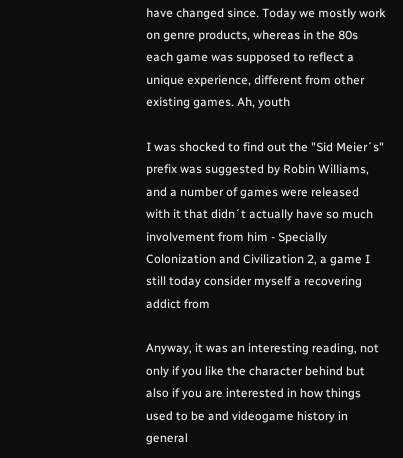have changed since. Today we mostly work on genre products, whereas in the 80s each game was supposed to reflect a unique experience, different from other existing games. Ah, youth

I was shocked to find out the "Sid Meier´s" prefix was suggested by Robin Williams, and a number of games were released with it that didn´t actually have so much involvement from him - Specially Colonization and Civilization 2, a game I still today consider myself a recovering addict from

Anyway, it was an interesting reading, not only if you like the character behind but also if you are interested in how things used to be and videogame history in general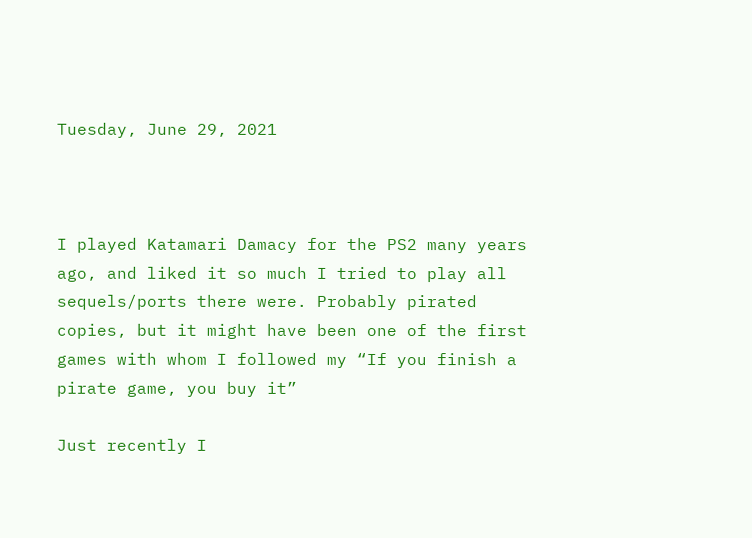Tuesday, June 29, 2021



I played Katamari Damacy for the PS2 many years ago, and liked it so much I tried to play all sequels/ports there were. Probably pirated copies, but it might have been one of the first games with whom I followed my “If you finish a pirate game, you buy it”

Just recently I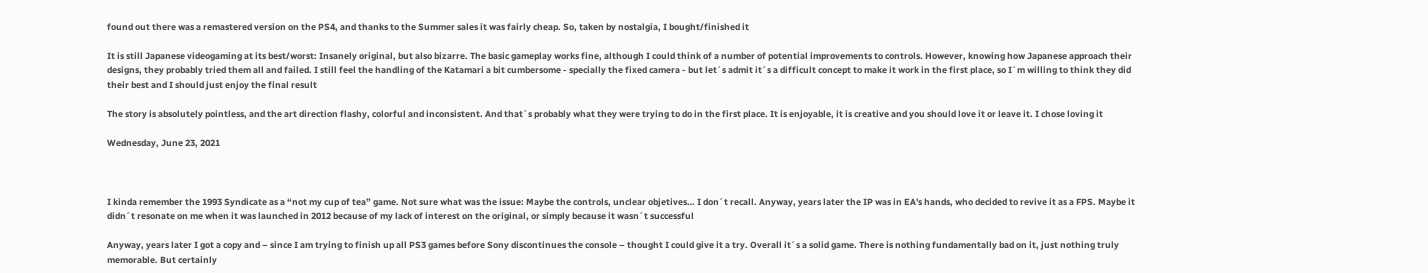found out there was a remastered version on the PS4, and thanks to the Summer sales it was fairly cheap. So, taken by nostalgia, I bought/finished it

It is still Japanese videogaming at its best/worst: Insanely original, but also bizarre. The basic gameplay works fine, although I could think of a number of potential improvements to controls. However, knowing how Japanese approach their designs, they probably tried them all and failed. I still feel the handling of the Katamari a bit cumbersome - specially the fixed camera - but let´s admit it´s a difficult concept to make it work in the first place, so I´m willing to think they did their best and I should just enjoy the final result

The story is absolutely pointless, and the art direction flashy, colorful and inconsistent. And that´s probably what they were trying to do in the first place. It is enjoyable, it is creative and you should love it or leave it. I chose loving it

Wednesday, June 23, 2021



I kinda remember the 1993 Syndicate as a “not my cup of tea” game. Not sure what was the issue: Maybe the controls, unclear objetives… I don´t recall. Anyway, years later the IP was in EA's hands, who decided to revive it as a FPS. Maybe it didn´t resonate on me when it was launched in 2012 because of my lack of interest on the original, or simply because it wasn´t successful

Anyway, years later I got a copy and – since I am trying to finish up all PS3 games before Sony discontinues the console – thought I could give it a try. Overall it´s a solid game. There is nothing fundamentally bad on it, just nothing truly memorable. But certainly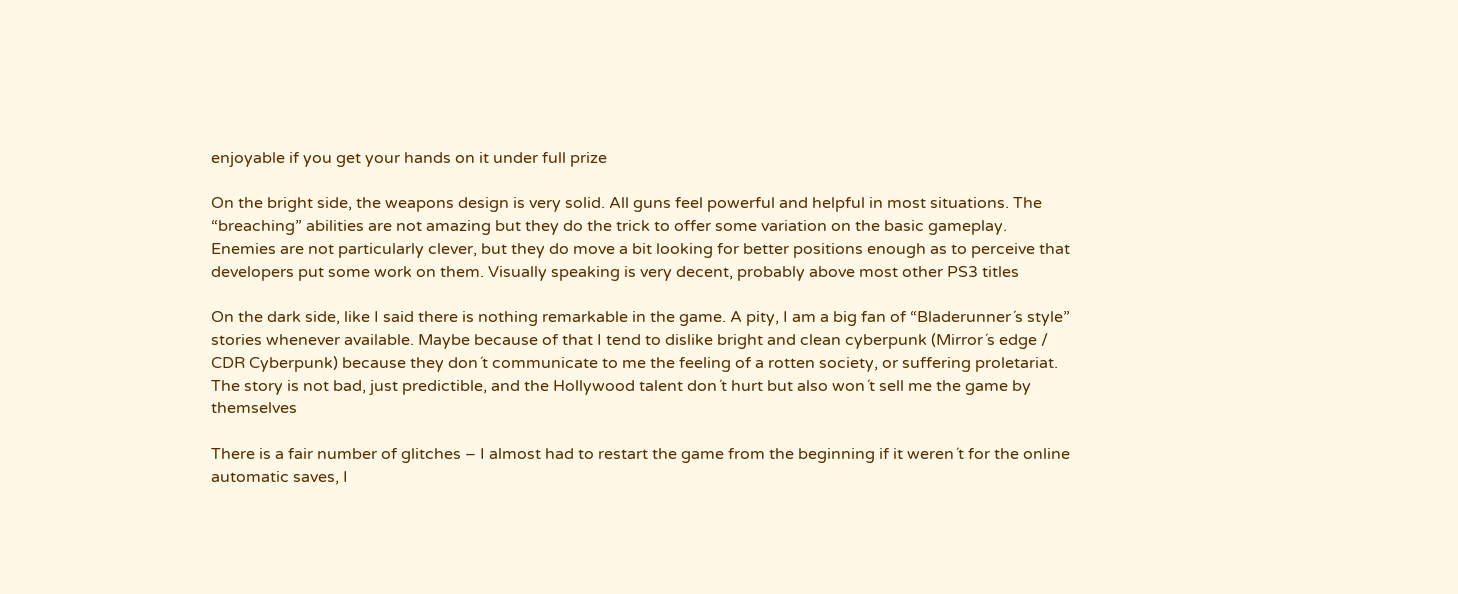enjoyable if you get your hands on it under full prize

On the bright side, the weapons design is very solid. All guns feel powerful and helpful in most situations. The “breaching” abilities are not amazing but they do the trick to offer some variation on the basic gameplay. Enemies are not particularly clever, but they do move a bit looking for better positions enough as to perceive that developers put some work on them. Visually speaking is very decent, probably above most other PS3 titles

On the dark side, like I said there is nothing remarkable in the game. A pity, I am a big fan of “Bladerunner´s style” stories whenever available. Maybe because of that I tend to dislike bright and clean cyberpunk (Mirror´s edge / CDR Cyberpunk) because they don´t communicate to me the feeling of a rotten society, or suffering proletariat. The story is not bad, just predictible, and the Hollywood talent don´t hurt but also won´t sell me the game by themselves

There is a fair number of glitches – I almost had to restart the game from the beginning if it weren´t for the online automatic saves, I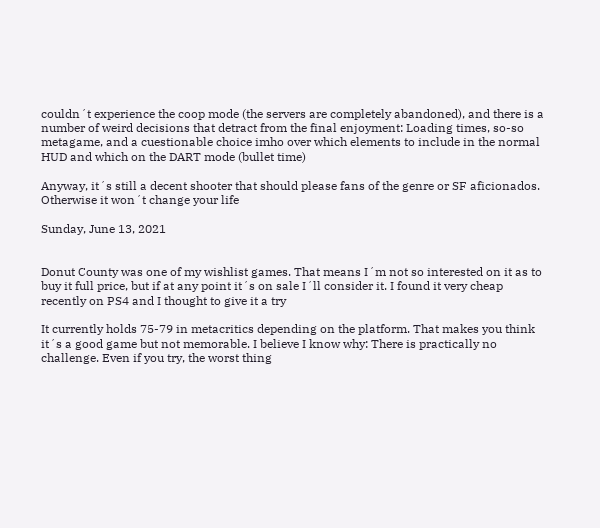couldn´t experience the coop mode (the servers are completely abandoned), and there is a number of weird decisions that detract from the final enjoyment: Loading times, so-so metagame, and a cuestionable choice imho over which elements to include in the normal HUD and which on the DART mode (bullet time)

Anyway, it´s still a decent shooter that should please fans of the genre or SF aficionados. Otherwise it won´t change your life

Sunday, June 13, 2021


Donut County was one of my wishlist games. That means I´m not so interested on it as to buy it full price, but if at any point it´s on sale I´ll consider it. I found it very cheap recently on PS4 and I thought to give it a try

It currently holds 75-79 in metacritics depending on the platform. That makes you think it´s a good game but not memorable. I believe I know why: There is practically no challenge. Even if you try, the worst thing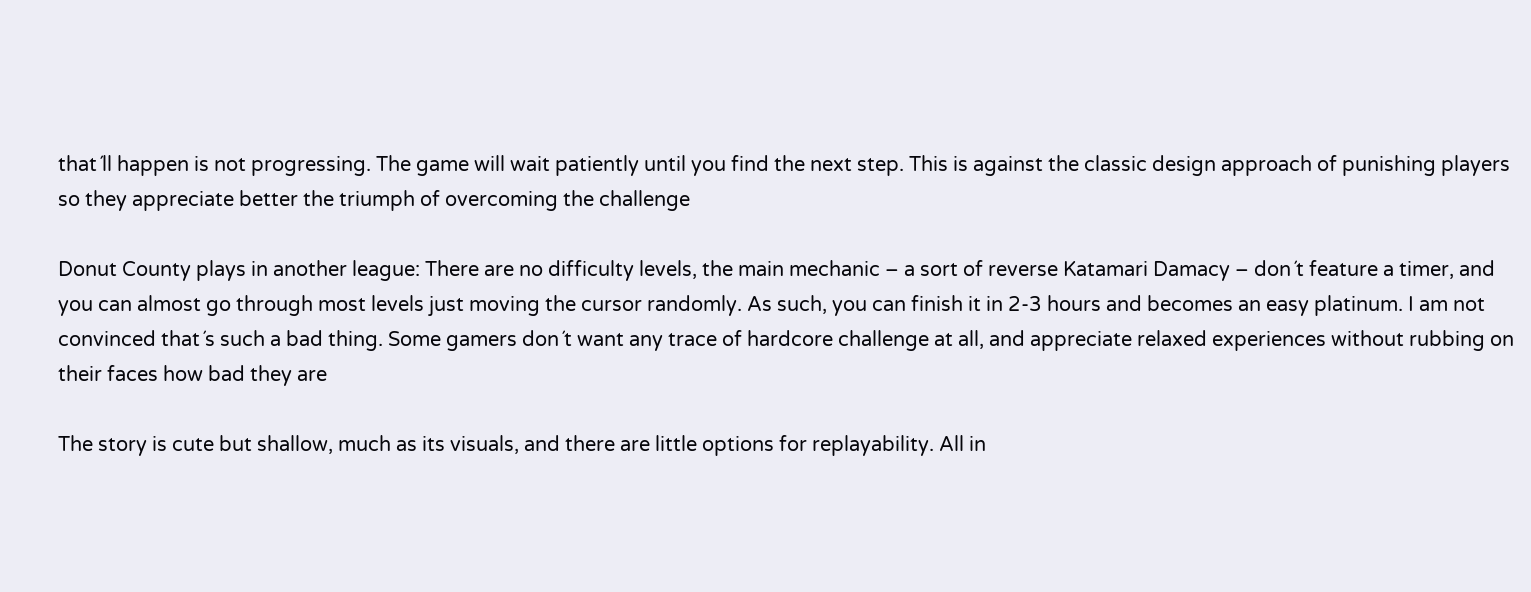that´ll happen is not progressing. The game will wait patiently until you find the next step. This is against the classic design approach of punishing players so they appreciate better the triumph of overcoming the challenge

Donut County plays in another league: There are no difficulty levels, the main mechanic – a sort of reverse Katamari Damacy – don´t feature a timer, and you can almost go through most levels just moving the cursor randomly. As such, you can finish it in 2-3 hours and becomes an easy platinum. I am not convinced that´s such a bad thing. Some gamers don´t want any trace of hardcore challenge at all, and appreciate relaxed experiences without rubbing on their faces how bad they are

The story is cute but shallow, much as its visuals, and there are little options for replayability. All in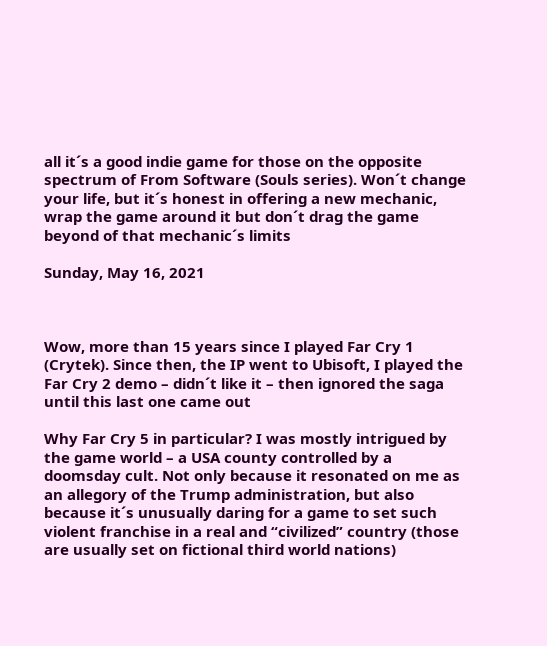all it´s a good indie game for those on the opposite spectrum of From Software (Souls series). Won´t change your life, but it´s honest in offering a new mechanic, wrap the game around it but don´t drag the game beyond of that mechanic´s limits

Sunday, May 16, 2021



Wow, more than 15 years since I played Far Cry 1 (Crytek). Since then, the IP went to Ubisoft, I played the Far Cry 2 demo – didn´t like it – then ignored the saga until this last one came out

Why Far Cry 5 in particular? I was mostly intrigued by the game world – a USA county controlled by a doomsday cult. Not only because it resonated on me as an allegory of the Trump administration, but also because it´s unusually daring for a game to set such violent franchise in a real and “civilized” country (those are usually set on fictional third world nations)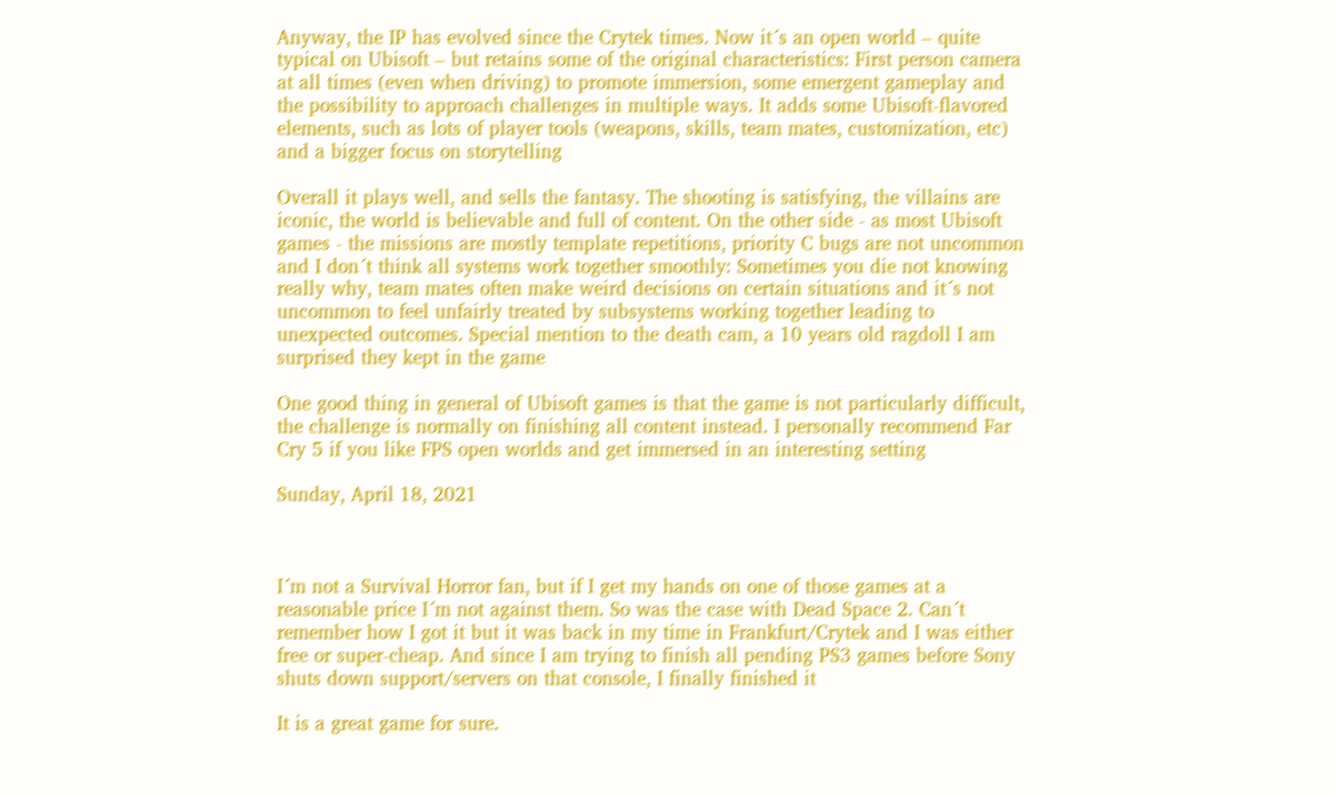Anyway, the IP has evolved since the Crytek times. Now it´s an open world – quite typical on Ubisoft – but retains some of the original characteristics: First person camera at all times (even when driving) to promote immersion, some emergent gameplay and the possibility to approach challenges in multiple ways. It adds some Ubisoft-flavored elements, such as lots of player tools (weapons, skills, team mates, customization, etc) and a bigger focus on storytelling

Overall it plays well, and sells the fantasy. The shooting is satisfying, the villains are iconic, the world is believable and full of content. On the other side - as most Ubisoft games - the missions are mostly template repetitions, priority C bugs are not uncommon and I don´t think all systems work together smoothly: Sometimes you die not knowing really why, team mates often make weird decisions on certain situations and it´s not uncommon to feel unfairly treated by subsystems working together leading to unexpected outcomes. Special mention to the death cam, a 10 years old ragdoll I am surprised they kept in the game

One good thing in general of Ubisoft games is that the game is not particularly difficult, the challenge is normally on finishing all content instead. I personally recommend Far Cry 5 if you like FPS open worlds and get immersed in an interesting setting

Sunday, April 18, 2021



I´m not a Survival Horror fan, but if I get my hands on one of those games at a reasonable price I´m not against them. So was the case with Dead Space 2. Can´t remember how I got it but it was back in my time in Frankfurt/Crytek and I was either free or super-cheap. And since I am trying to finish all pending PS3 games before Sony shuts down support/servers on that console, I finally finished it

It is a great game for sure.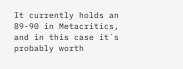It currently holds an 89-90 in Metacritics, and in this case it´s probably worth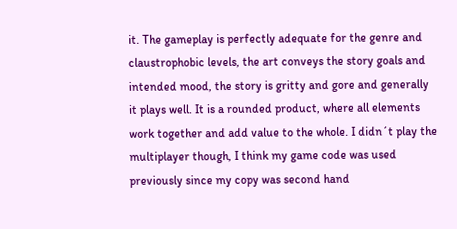it. The gameplay is perfectly adequate for the genre and claustrophobic levels, the art conveys the story goals and intended mood, the story is gritty and gore and generally it plays well. It is a rounded product, where all elements work together and add value to the whole. I didn´t play the multiplayer though, I think my game code was used previously since my copy was second hand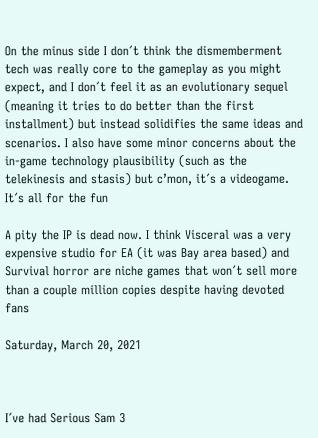On the minus side I don´t think the dismemberment tech was really core to the gameplay as you might expect, and I don´t feel it as an evolutionary sequel (meaning it tries to do better than the first installment) but instead solidifies the same ideas and scenarios. I also have some minor concerns about the in-game technology plausibility (such as the telekinesis and stasis) but c’mon, it´s a videogame. It´s all for the fun

A pity the IP is dead now. I think Visceral was a very expensive studio for EA (it was Bay area based) and Survival horror are niche games that won´t sell more than a couple million copies despite having devoted fans

Saturday, March 20, 2021



I´ve had Serious Sam 3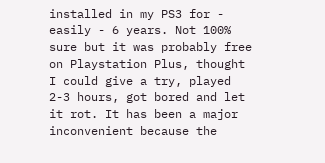installed in my PS3 for - easily - 6 years. Not 100% sure but it was probably free on Playstation Plus, thought I could give a try, played 2-3 hours, got bored and let it rot. It has been a major inconvenient because the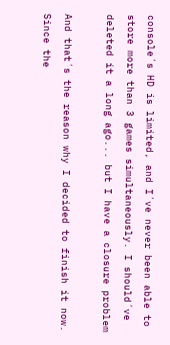console´s HD is limited, and I´ve never been able to store more than 3 games simultaneously. I should´ve deleted it a long ago... but I have a closure problem

And that´s the reason why I decided to finish it now. Since the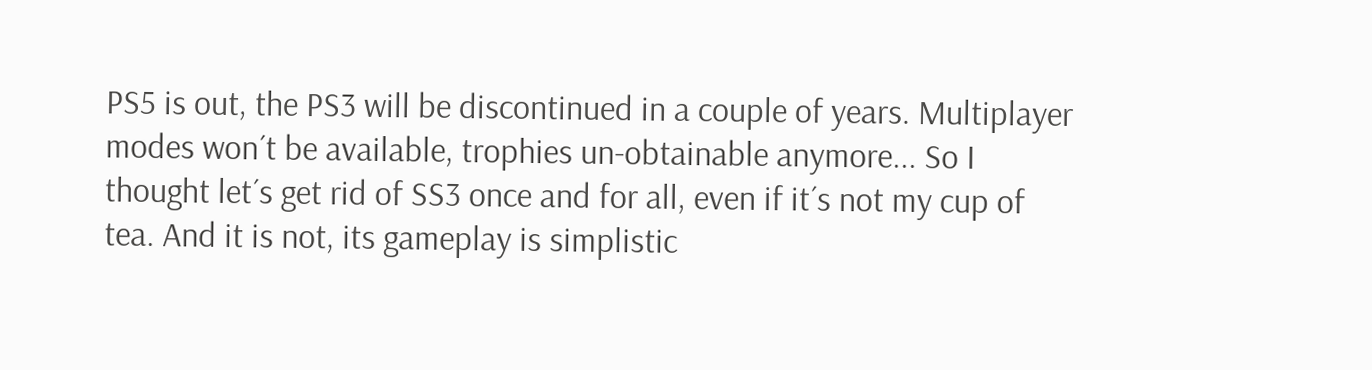PS5 is out, the PS3 will be discontinued in a couple of years. Multiplayer modes won´t be available, trophies un-obtainable anymore... So I thought let´s get rid of SS3 once and for all, even if it´s not my cup of tea. And it is not, its gameplay is simplistic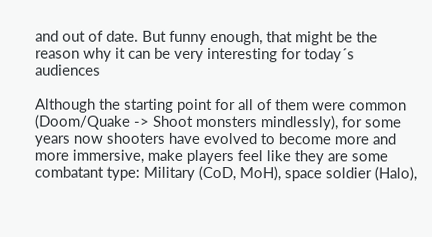and out of date. But funny enough, that might be the reason why it can be very interesting for today´s audiences

Although the starting point for all of them were common (Doom/Quake -> Shoot monsters mindlessly), for some years now shooters have evolved to become more and more immersive, make players feel like they are some combatant type: Military (CoD, MoH), space soldier (Halo),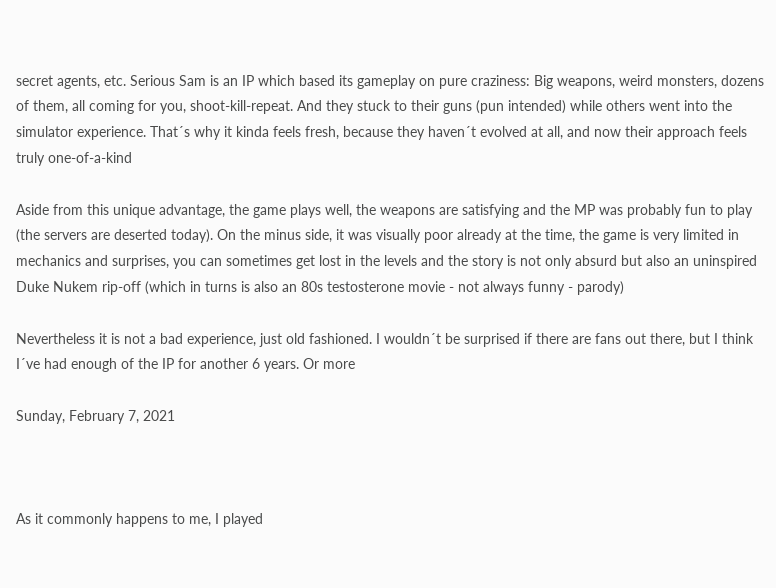secret agents, etc. Serious Sam is an IP which based its gameplay on pure craziness: Big weapons, weird monsters, dozens of them, all coming for you, shoot-kill-repeat. And they stuck to their guns (pun intended) while others went into the simulator experience. That´s why it kinda feels fresh, because they haven´t evolved at all, and now their approach feels truly one-of-a-kind

Aside from this unique advantage, the game plays well, the weapons are satisfying and the MP was probably fun to play (the servers are deserted today). On the minus side, it was visually poor already at the time, the game is very limited in mechanics and surprises, you can sometimes get lost in the levels and the story is not only absurd but also an uninspired Duke Nukem rip-off (which in turns is also an 80s testosterone movie - not always funny - parody)

Nevertheless it is not a bad experience, just old fashioned. I wouldn´t be surprised if there are fans out there, but I think I´ve had enough of the IP for another 6 years. Or more

Sunday, February 7, 2021



As it commonly happens to me, I played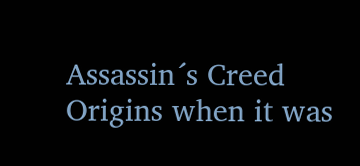Assassin´s Creed Origins when it was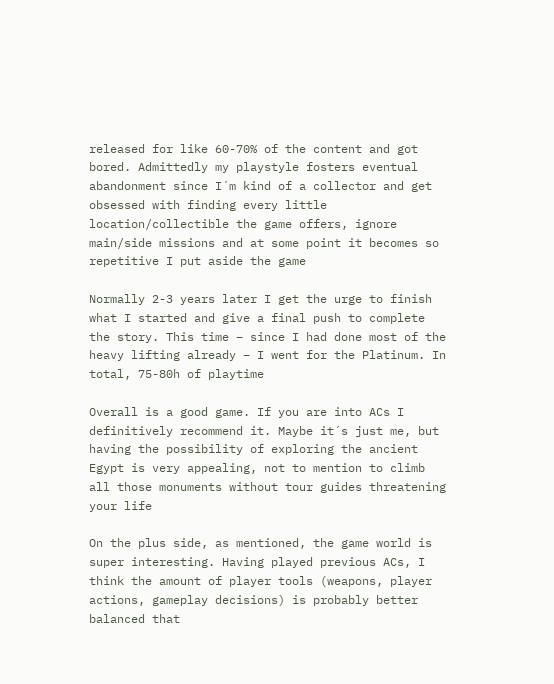released for like 60-70% of the content and got bored. Admittedly my playstyle fosters eventual abandonment since I´m kind of a collector and get obsessed with finding every little location/collectible the game offers, ignore main/side missions and at some point it becomes so repetitive I put aside the game

Normally 2-3 years later I get the urge to finish what I started and give a final push to complete the story. This time – since I had done most of the heavy lifting already – I went for the Platinum. In total, 75-80h of playtime

Overall is a good game. If you are into ACs I definitively recommend it. Maybe it´s just me, but having the possibility of exploring the ancient Egypt is very appealing, not to mention to climb all those monuments without tour guides threatening your life

On the plus side, as mentioned, the game world is super interesting. Having played previous ACs, I think the amount of player tools (weapons, player actions, gameplay decisions) is probably better balanced that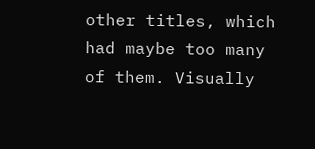other titles, which had maybe too many of them. Visually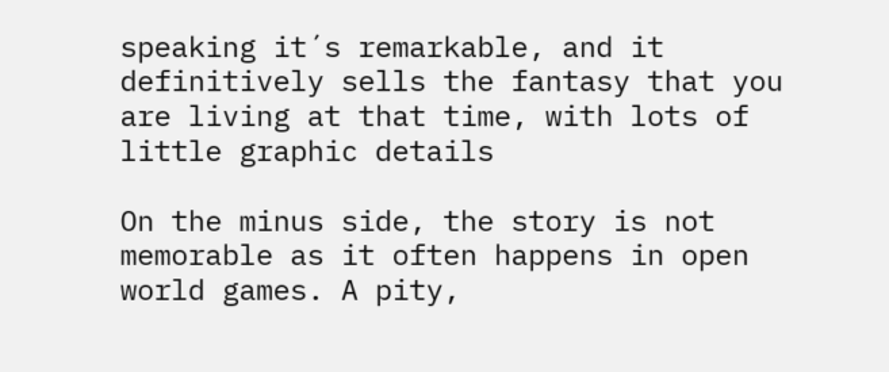speaking it´s remarkable, and it definitively sells the fantasy that you are living at that time, with lots of little graphic details

On the minus side, the story is not memorable as it often happens in open world games. A pity,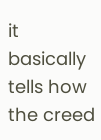it basically tells how the creed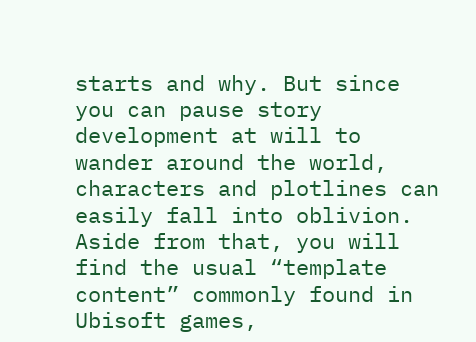starts and why. But since you can pause story development at will to wander around the world, characters and plotlines can easily fall into oblivion. Aside from that, you will find the usual “template content” commonly found in Ubisoft games,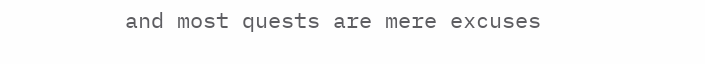and most quests are mere excuses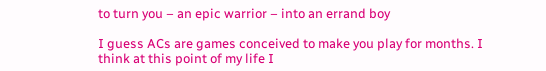to turn you – an epic warrior – into an errand boy

I guess ACs are games conceived to make you play for months. I think at this point of my life I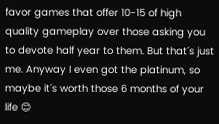favor games that offer 10-15 of high quality gameplay over those asking you to devote half year to them. But that´s just me. Anyway I even got the platinum, so maybe it´s worth those 6 months of your life 😊